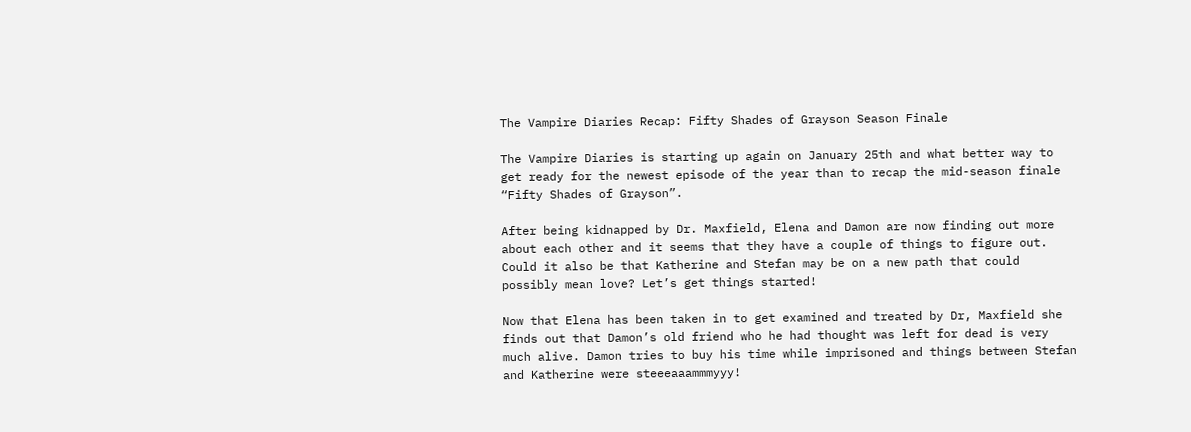The Vampire Diaries Recap: Fifty Shades of Grayson Season Finale

The Vampire Diaries is starting up again on January 25th and what better way to get ready for the newest episode of the year than to recap the mid-season finale “Fifty Shades of Grayson”.

After being kidnapped by Dr. Maxfield, Elena and Damon are now finding out more about each other and it seems that they have a couple of things to figure out. Could it also be that Katherine and Stefan may be on a new path that could possibly mean love? Let’s get things started!

Now that Elena has been taken in to get examined and treated by Dr, Maxfield she finds out that Damon’s old friend who he had thought was left for dead is very much alive. Damon tries to buy his time while imprisoned and things between Stefan and Katherine were steeeaaammmyyy!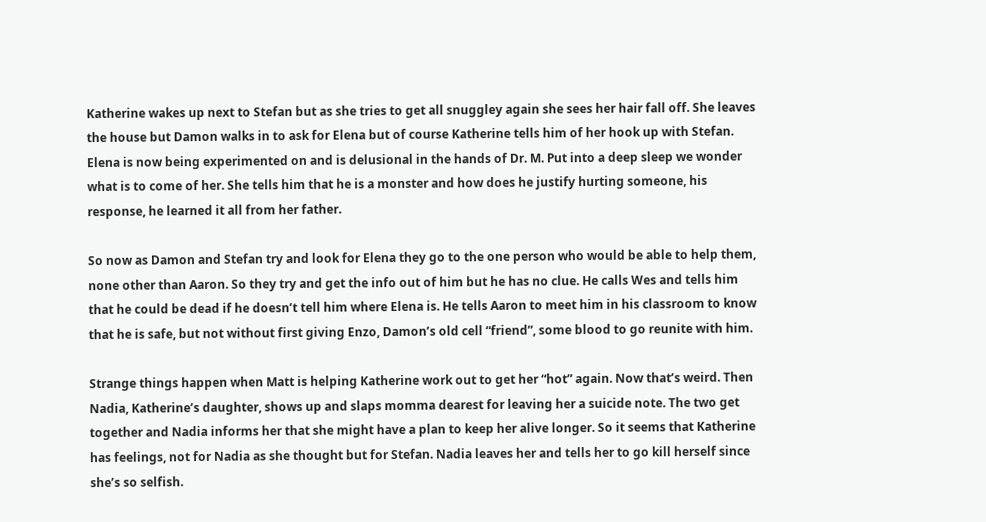Katherine wakes up next to Stefan but as she tries to get all snuggley again she sees her hair fall off. She leaves the house but Damon walks in to ask for Elena but of course Katherine tells him of her hook up with Stefan. Elena is now being experimented on and is delusional in the hands of Dr. M. Put into a deep sleep we wonder what is to come of her. She tells him that he is a monster and how does he justify hurting someone, his response, he learned it all from her father.

So now as Damon and Stefan try and look for Elena they go to the one person who would be able to help them, none other than Aaron. So they try and get the info out of him but he has no clue. He calls Wes and tells him that he could be dead if he doesn’t tell him where Elena is. He tells Aaron to meet him in his classroom to know that he is safe, but not without first giving Enzo, Damon’s old cell “friend”, some blood to go reunite with him.

Strange things happen when Matt is helping Katherine work out to get her “hot” again. Now that’s weird. Then Nadia, Katherine’s daughter, shows up and slaps momma dearest for leaving her a suicide note. The two get together and Nadia informs her that she might have a plan to keep her alive longer. So it seems that Katherine has feelings, not for Nadia as she thought but for Stefan. Nadia leaves her and tells her to go kill herself since she’s so selfish.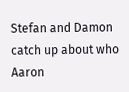Stefan and Damon catch up about who Aaron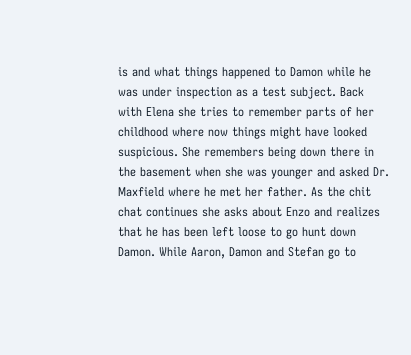is and what things happened to Damon while he was under inspection as a test subject. Back with Elena she tries to remember parts of her childhood where now things might have looked suspicious. She remembers being down there in the basement when she was younger and asked Dr. Maxfield where he met her father. As the chit chat continues she asks about Enzo and realizes that he has been left loose to go hunt down Damon. While Aaron, Damon and Stefan go to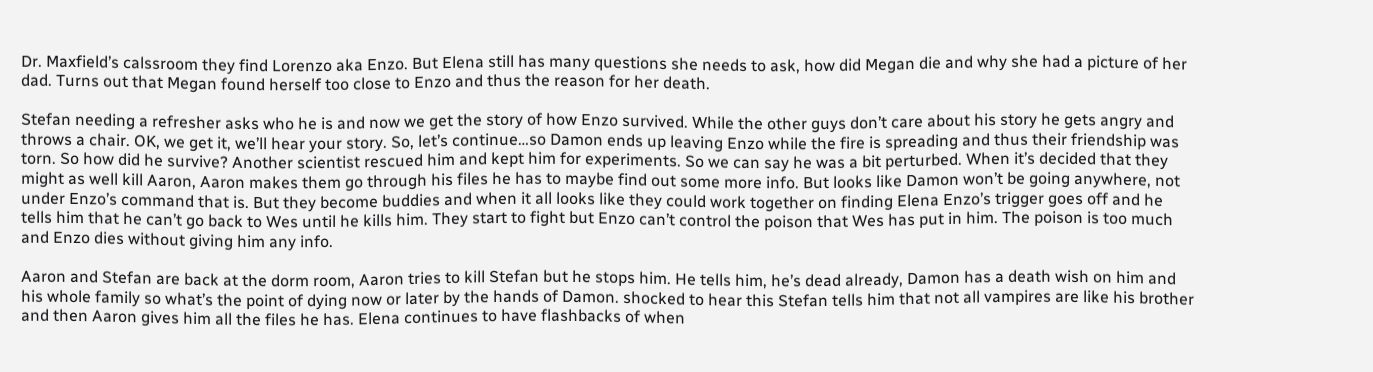Dr. Maxfield’s calssroom they find Lorenzo aka Enzo. But Elena still has many questions she needs to ask, how did Megan die and why she had a picture of her dad. Turns out that Megan found herself too close to Enzo and thus the reason for her death.

Stefan needing a refresher asks who he is and now we get the story of how Enzo survived. While the other guys don’t care about his story he gets angry and throws a chair. OK, we get it, we’ll hear your story. So, let’s continue…so Damon ends up leaving Enzo while the fire is spreading and thus their friendship was torn. So how did he survive? Another scientist rescued him and kept him for experiments. So we can say he was a bit perturbed. When it’s decided that they might as well kill Aaron, Aaron makes them go through his files he has to maybe find out some more info. But looks like Damon won’t be going anywhere, not under Enzo’s command that is. But they become buddies and when it all looks like they could work together on finding Elena Enzo’s trigger goes off and he tells him that he can’t go back to Wes until he kills him. They start to fight but Enzo can’t control the poison that Wes has put in him. The poison is too much and Enzo dies without giving him any info.

Aaron and Stefan are back at the dorm room, Aaron tries to kill Stefan but he stops him. He tells him, he’s dead already, Damon has a death wish on him and his whole family so what’s the point of dying now or later by the hands of Damon. shocked to hear this Stefan tells him that not all vampires are like his brother and then Aaron gives him all the files he has. Elena continues to have flashbacks of when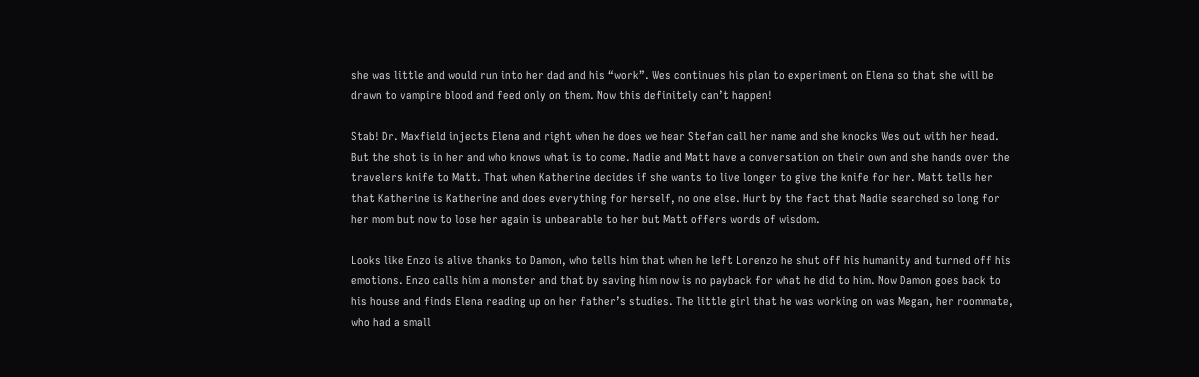she was little and would run into her dad and his “work”. Wes continues his plan to experiment on Elena so that she will be drawn to vampire blood and feed only on them. Now this definitely can’t happen!

Stab! Dr. Maxfield injects Elena and right when he does we hear Stefan call her name and she knocks Wes out with her head. But the shot is in her and who knows what is to come. Nadie and Matt have a conversation on their own and she hands over the travelers knife to Matt. That when Katherine decides if she wants to live longer to give the knife for her. Matt tells her that Katherine is Katherine and does everything for herself, no one else. Hurt by the fact that Nadie searched so long for her mom but now to lose her again is unbearable to her but Matt offers words of wisdom.

Looks like Enzo is alive thanks to Damon, who tells him that when he left Lorenzo he shut off his humanity and turned off his emotions. Enzo calls him a monster and that by saving him now is no payback for what he did to him. Now Damon goes back to his house and finds Elena reading up on her father’s studies. The little girl that he was working on was Megan, her roommate, who had a small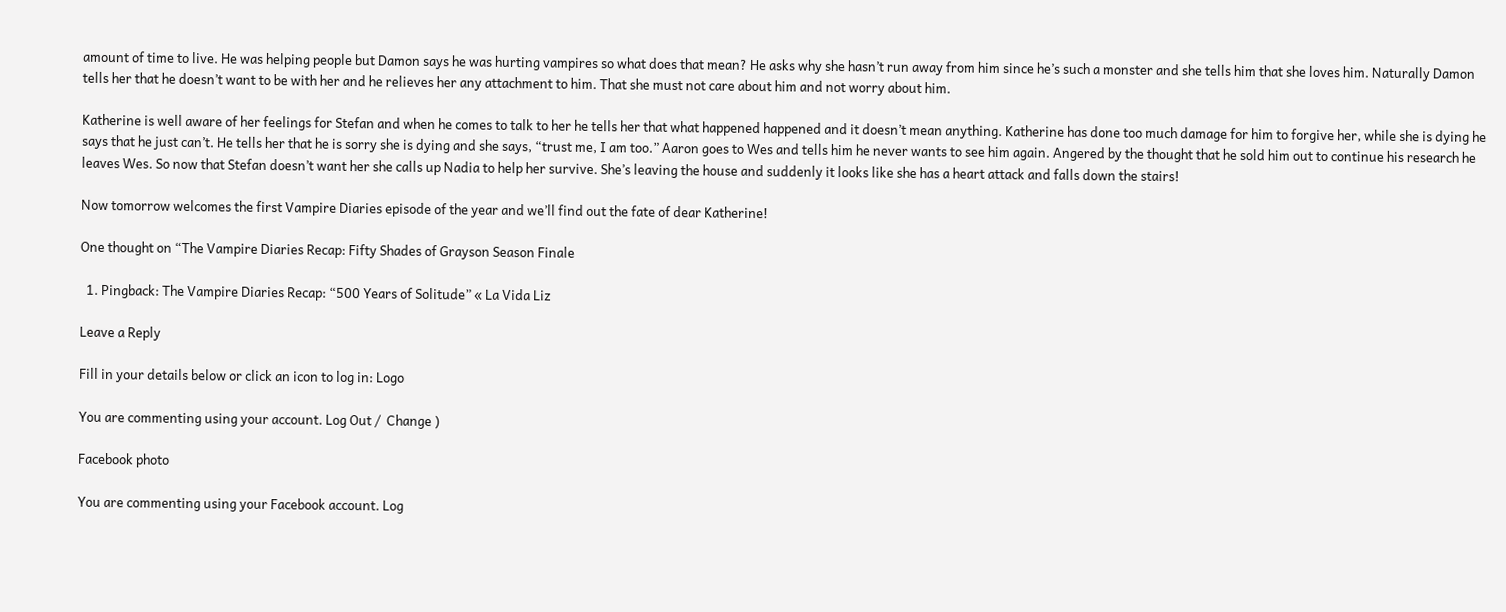amount of time to live. He was helping people but Damon says he was hurting vampires so what does that mean? He asks why she hasn’t run away from him since he’s such a monster and she tells him that she loves him. Naturally Damon tells her that he doesn’t want to be with her and he relieves her any attachment to him. That she must not care about him and not worry about him.

Katherine is well aware of her feelings for Stefan and when he comes to talk to her he tells her that what happened happened and it doesn’t mean anything. Katherine has done too much damage for him to forgive her, while she is dying he says that he just can’t. He tells her that he is sorry she is dying and she says, “trust me, I am too.” Aaron goes to Wes and tells him he never wants to see him again. Angered by the thought that he sold him out to continue his research he leaves Wes. So now that Stefan doesn’t want her she calls up Nadia to help her survive. She’s leaving the house and suddenly it looks like she has a heart attack and falls down the stairs!

Now tomorrow welcomes the first Vampire Diaries episode of the year and we’ll find out the fate of dear Katherine!

One thought on “The Vampire Diaries Recap: Fifty Shades of Grayson Season Finale

  1. Pingback: The Vampire Diaries Recap: “500 Years of Solitude” « La Vida Liz

Leave a Reply

Fill in your details below or click an icon to log in: Logo

You are commenting using your account. Log Out /  Change )

Facebook photo

You are commenting using your Facebook account. Log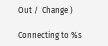Out /  Change )

Connecting to %s